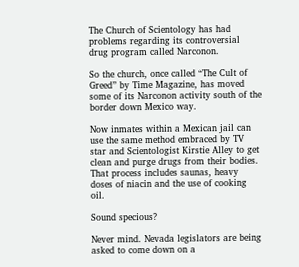The Church of Scientology has had problems regarding its controversial drug program called Narconon.

So the church, once called “The Cult of Greed” by Time Magazine, has moved some of its Narconon activity south of the border down Mexico way.

Now inmates within a Mexican jail can use the same method embraced by TV star and Scientologist Kirstie Alley to get clean and purge drugs from their bodies. That process includes saunas, heavy doses of niacin and the use of cooking oil.

Sound specious?

Never mind. Nevada legislators are being asked to come down on a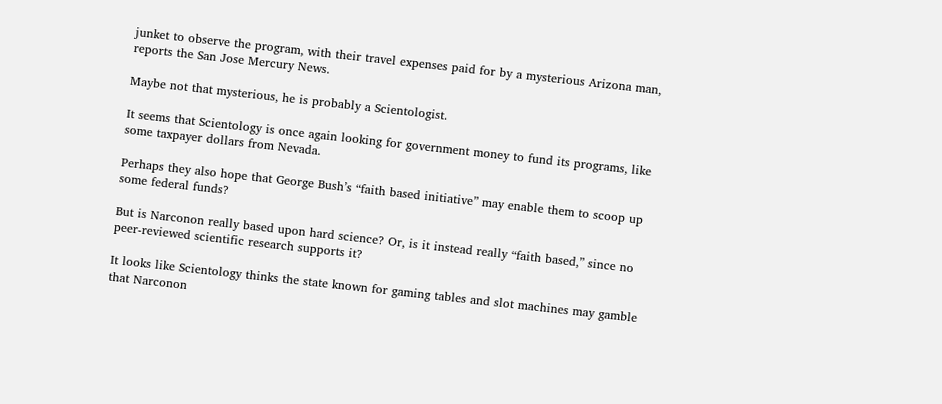junket to observe the program, with their travel expenses paid for by a mysterious Arizona man, reports the San Jose Mercury News.

Maybe not that mysterious, he is probably a Scientologist.

It seems that Scientology is once again looking for government money to fund its programs, like some taxpayer dollars from Nevada.

Perhaps they also hope that George Bush’s “faith based initiative” may enable them to scoop up some federal funds?

But is Narconon really based upon hard science? Or, is it instead really “faith based,” since no peer-reviewed scientific research supports it?

It looks like Scientology thinks the state known for gaming tables and slot machines may gamble that Narconon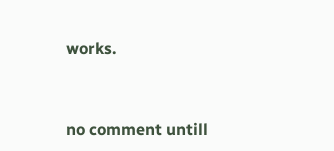works.


no comment untill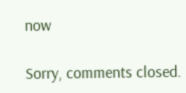now

Sorry, comments closed.